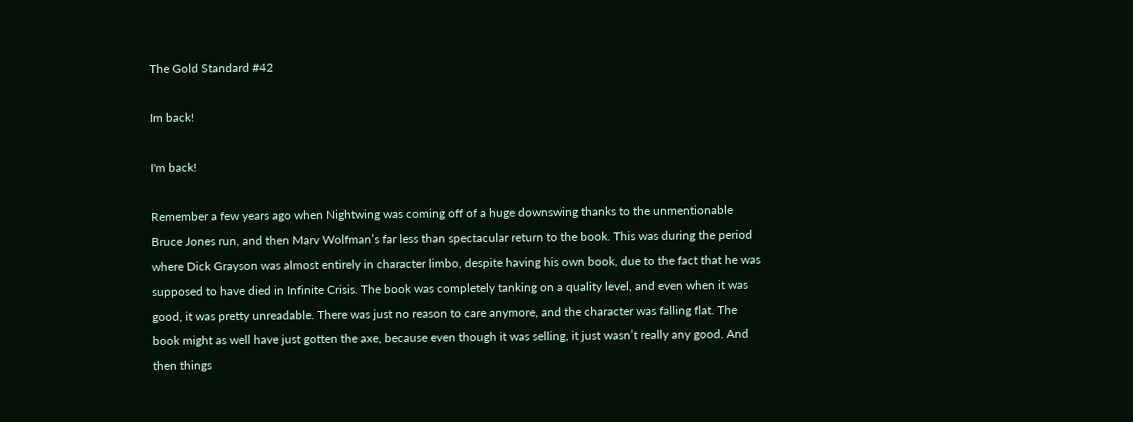The Gold Standard #42

Im back!

I'm back!

Remember a few years ago when Nightwing was coming off of a huge downswing thanks to the unmentionable Bruce Jones run, and then Marv Wolfman’s far less than spectacular return to the book. This was during the period where Dick Grayson was almost entirely in character limbo, despite having his own book, due to the fact that he was supposed to have died in Infinite Crisis. The book was completely tanking on a quality level, and even when it was good, it was pretty unreadable. There was just no reason to care anymore, and the character was falling flat. The book might as well have just gotten the axe, because even though it was selling, it just wasn’t really any good. And then things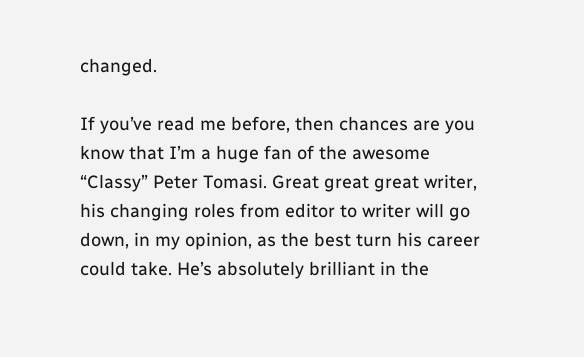changed.

If you’ve read me before, then chances are you know that I’m a huge fan of the awesome “Classy” Peter Tomasi. Great great great writer, his changing roles from editor to writer will go down, in my opinion, as the best turn his career could take. He’s absolutely brilliant in the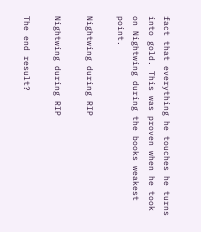fact that everything he touches he turns into gold. This was proven when he took on Nightwing during the books weakest point.

Nightwing during RIP

Nightwing during RIP

The end result?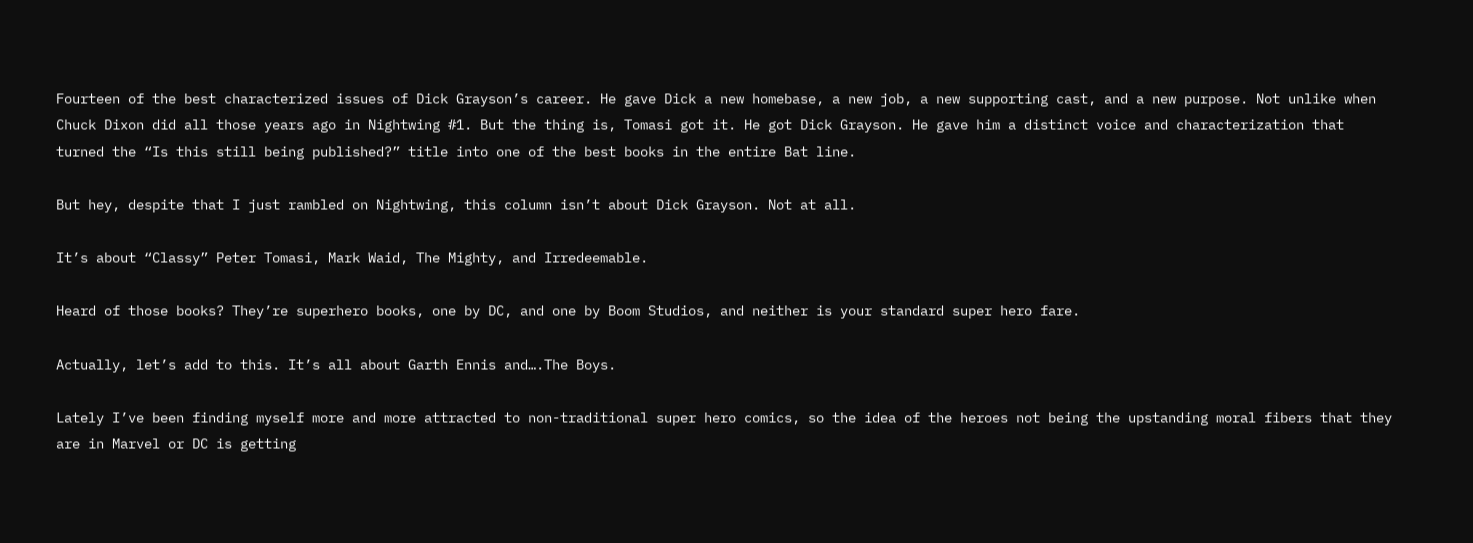Fourteen of the best characterized issues of Dick Grayson’s career. He gave Dick a new homebase, a new job, a new supporting cast, and a new purpose. Not unlike when Chuck Dixon did all those years ago in Nightwing #1. But the thing is, Tomasi got it. He got Dick Grayson. He gave him a distinct voice and characterization that turned the “Is this still being published?” title into one of the best books in the entire Bat line.

But hey, despite that I just rambled on Nightwing, this column isn’t about Dick Grayson. Not at all.

It’s about “Classy” Peter Tomasi, Mark Waid, The Mighty, and Irredeemable.

Heard of those books? They’re superhero books, one by DC, and one by Boom Studios, and neither is your standard super hero fare.

Actually, let’s add to this. It’s all about Garth Ennis and….The Boys.

Lately I’ve been finding myself more and more attracted to non-traditional super hero comics, so the idea of the heroes not being the upstanding moral fibers that they are in Marvel or DC is getting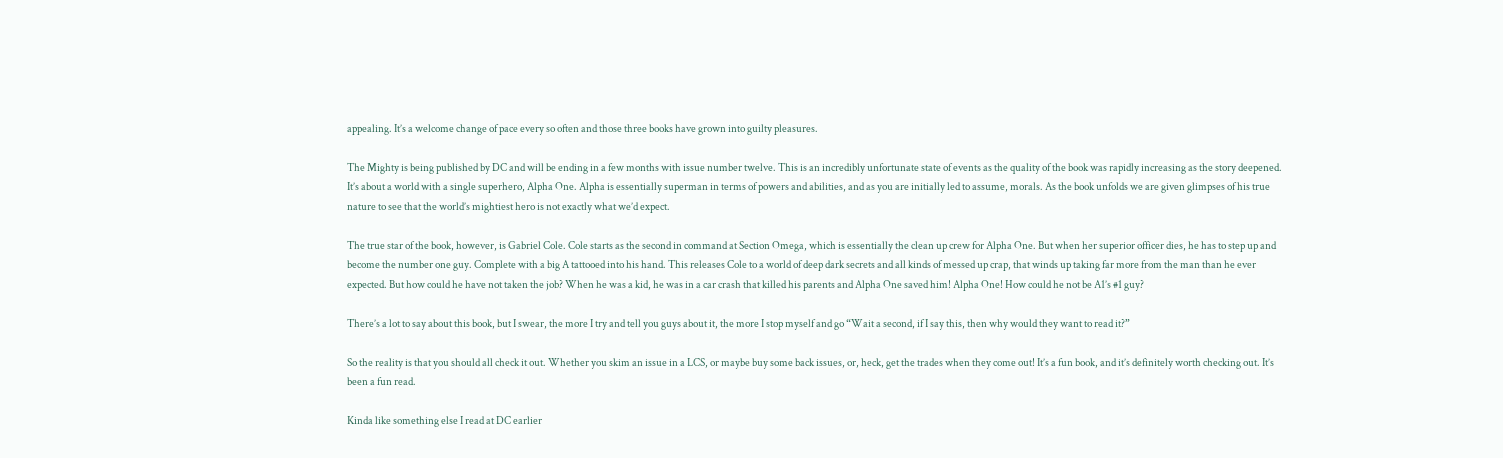appealing. It’s a welcome change of pace every so often and those three books have grown into guilty pleasures.

The Mighty is being published by DC and will be ending in a few months with issue number twelve. This is an incredibly unfortunate state of events as the quality of the book was rapidly increasing as the story deepened. It’s about a world with a single superhero, Alpha One. Alpha is essentially superman in terms of powers and abilities, and as you are initially led to assume, morals. As the book unfolds we are given glimpses of his true nature to see that the world’s mightiest hero is not exactly what we’d expect.

The true star of the book, however, is Gabriel Cole. Cole starts as the second in command at Section Omega, which is essentially the clean up crew for Alpha One. But when her superior officer dies, he has to step up and become the number one guy. Complete with a big A tattooed into his hand. This releases Cole to a world of deep dark secrets and all kinds of messed up crap, that winds up taking far more from the man than he ever expected. But how could he have not taken the job? When he was a kid, he was in a car crash that killed his parents and Alpha One saved him! Alpha One! How could he not be A1’s #1 guy?

There’s a lot to say about this book, but I swear, the more I try and tell you guys about it, the more I stop myself and go “Wait a second, if I say this, then why would they want to read it?”

So the reality is that you should all check it out. Whether you skim an issue in a LCS, or maybe buy some back issues, or, heck, get the trades when they come out! It’s a fun book, and it’s definitely worth checking out. It’s been a fun read.

Kinda like something else I read at DC earlier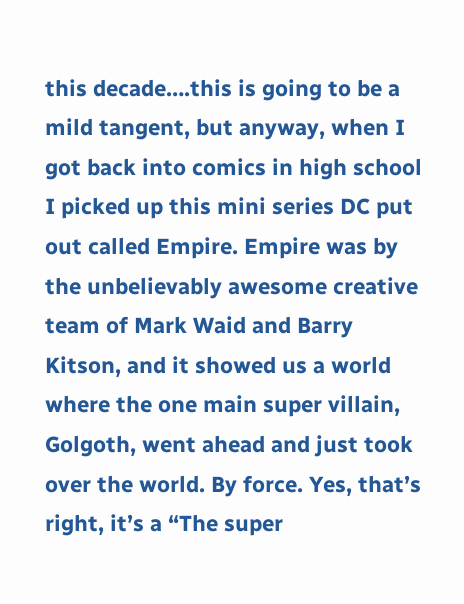this decade….this is going to be a mild tangent, but anyway, when I got back into comics in high school I picked up this mini series DC put out called Empire. Empire was by the unbelievably awesome creative team of Mark Waid and Barry Kitson, and it showed us a world where the one main super villain, Golgoth, went ahead and just took over the world. By force. Yes, that’s right, it’s a “The super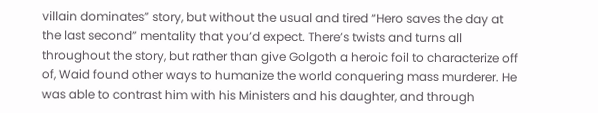villain dominates” story, but without the usual and tired “Hero saves the day at the last second” mentality that you’d expect. There’s twists and turns all throughout the story, but rather than give Golgoth a heroic foil to characterize off of, Waid found other ways to humanize the world conquering mass murderer. He was able to contrast him with his Ministers and his daughter, and through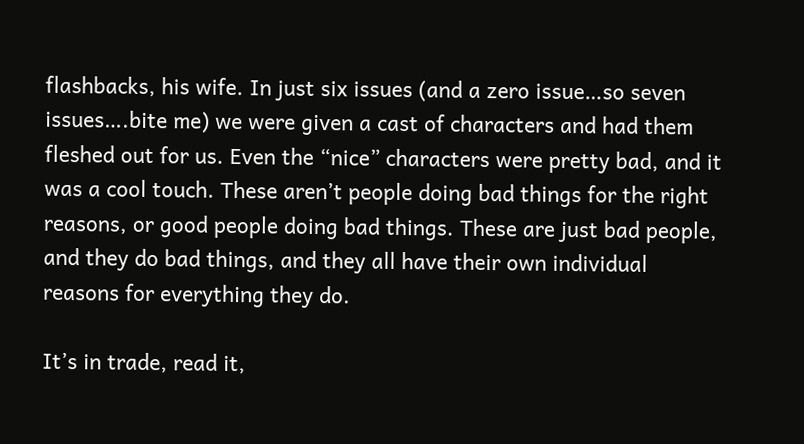flashbacks, his wife. In just six issues (and a zero issue…so seven issues….bite me) we were given a cast of characters and had them fleshed out for us. Even the “nice” characters were pretty bad, and it was a cool touch. These aren’t people doing bad things for the right reasons, or good people doing bad things. These are just bad people, and they do bad things, and they all have their own individual reasons for everything they do.

It’s in trade, read it,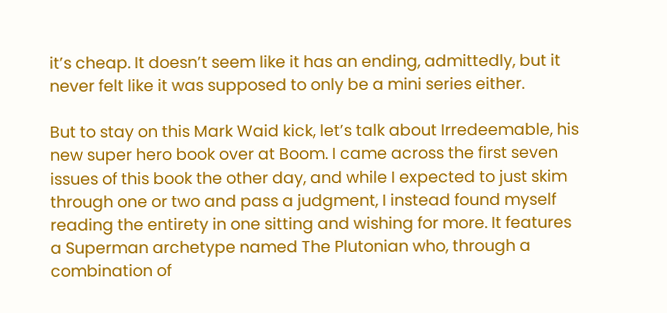it’s cheap. It doesn’t seem like it has an ending, admittedly, but it never felt like it was supposed to only be a mini series either.

But to stay on this Mark Waid kick, let’s talk about Irredeemable, his new super hero book over at Boom. I came across the first seven issues of this book the other day, and while I expected to just skim through one or two and pass a judgment, I instead found myself reading the entirety in one sitting and wishing for more. It features a Superman archetype named The Plutonian who, through a combination of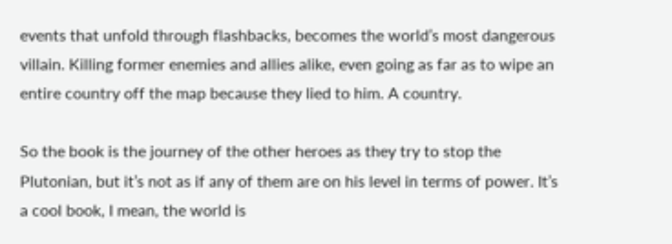events that unfold through flashbacks, becomes the world’s most dangerous villain. Killing former enemies and allies alike, even going as far as to wipe an entire country off the map because they lied to him. A country.

So the book is the journey of the other heroes as they try to stop the Plutonian, but it’s not as if any of them are on his level in terms of power. It’s a cool book, I mean, the world is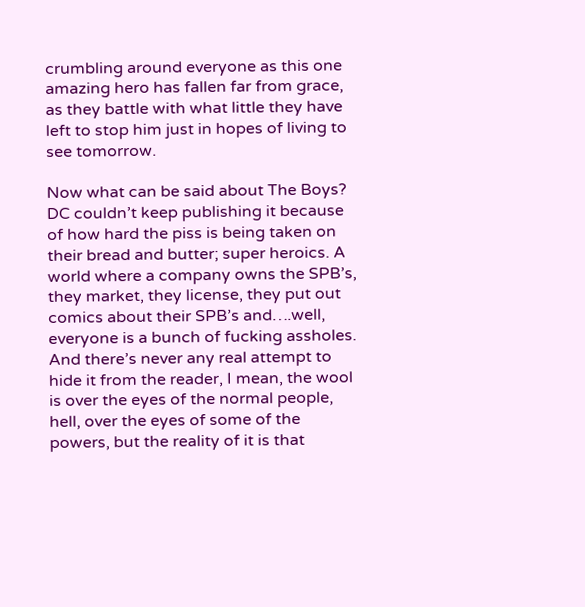crumbling around everyone as this one amazing hero has fallen far from grace, as they battle with what little they have left to stop him just in hopes of living to see tomorrow.

Now what can be said about The Boys? DC couldn’t keep publishing it because of how hard the piss is being taken on their bread and butter; super heroics. A world where a company owns the SPB’s, they market, they license, they put out comics about their SPB’s and….well, everyone is a bunch of fucking assholes. And there’s never any real attempt to hide it from the reader, I mean, the wool is over the eyes of the normal people, hell, over the eyes of some of the powers, but the reality of it is that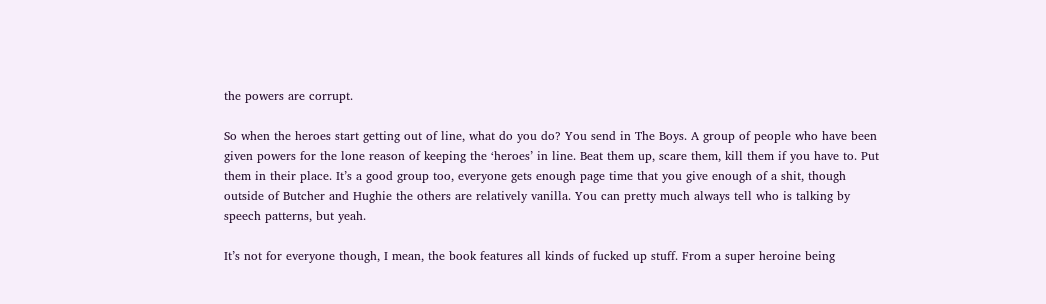the powers are corrupt.

So when the heroes start getting out of line, what do you do? You send in The Boys. A group of people who have been given powers for the lone reason of keeping the ‘heroes’ in line. Beat them up, scare them, kill them if you have to. Put them in their place. It’s a good group too, everyone gets enough page time that you give enough of a shit, though outside of Butcher and Hughie the others are relatively vanilla. You can pretty much always tell who is talking by speech patterns, but yeah.

It’s not for everyone though, I mean, the book features all kinds of fucked up stuff. From a super heroine being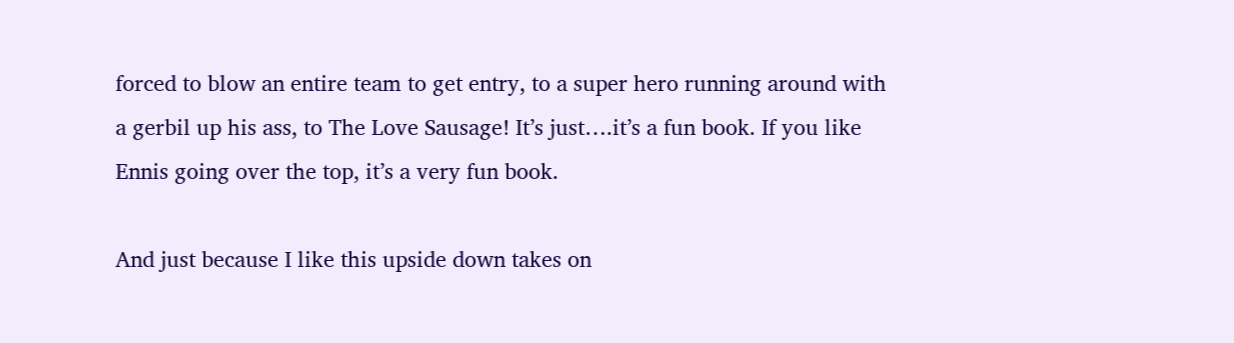forced to blow an entire team to get entry, to a super hero running around with a gerbil up his ass, to The Love Sausage! It’s just….it’s a fun book. If you like Ennis going over the top, it’s a very fun book.

And just because I like this upside down takes on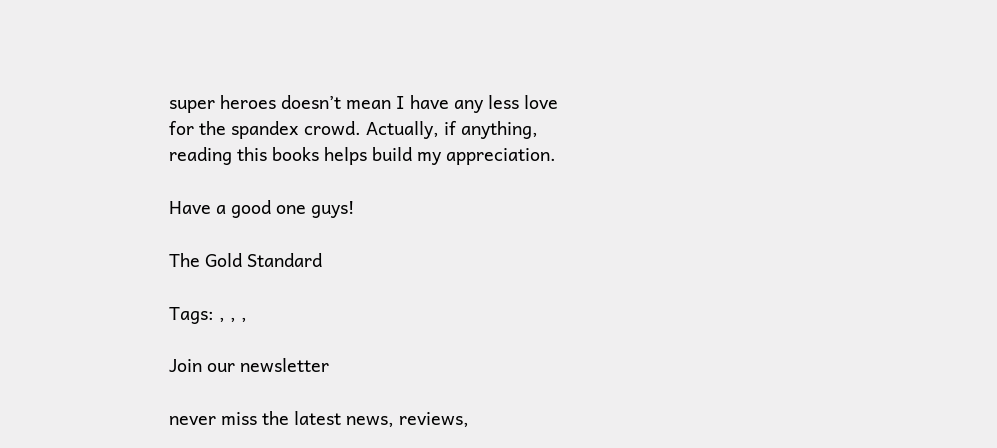super heroes doesn’t mean I have any less love for the spandex crowd. Actually, if anything, reading this books helps build my appreciation.

Have a good one guys!

The Gold Standard

Tags: , , ,

Join our newsletter

never miss the latest news, reviews,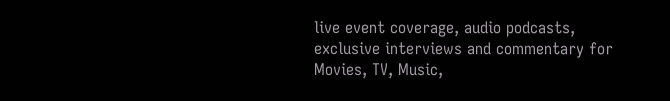live event coverage, audio podcasts, exclusive interviews and commentary for Movies, TV, Music,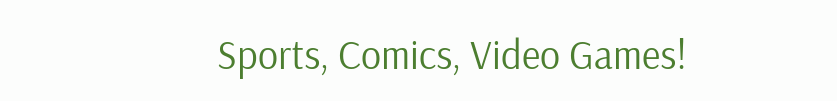Sports, Comics, Video Games!